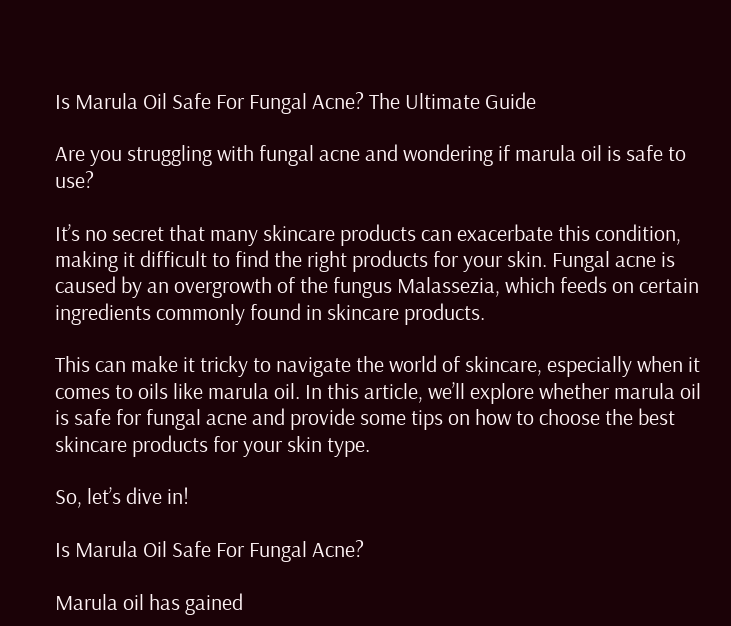Is Marula Oil Safe For Fungal Acne? The Ultimate Guide

Are you struggling with fungal acne and wondering if marula oil is safe to use?

It’s no secret that many skincare products can exacerbate this condition, making it difficult to find the right products for your skin. Fungal acne is caused by an overgrowth of the fungus Malassezia, which feeds on certain ingredients commonly found in skincare products.

This can make it tricky to navigate the world of skincare, especially when it comes to oils like marula oil. In this article, we’ll explore whether marula oil is safe for fungal acne and provide some tips on how to choose the best skincare products for your skin type.

So, let’s dive in!

Is Marula Oil Safe For Fungal Acne?

Marula oil has gained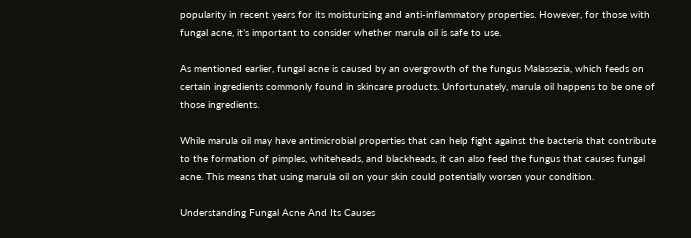popularity in recent years for its moisturizing and anti-inflammatory properties. However, for those with fungal acne, it’s important to consider whether marula oil is safe to use.

As mentioned earlier, fungal acne is caused by an overgrowth of the fungus Malassezia, which feeds on certain ingredients commonly found in skincare products. Unfortunately, marula oil happens to be one of those ingredients.

While marula oil may have antimicrobial properties that can help fight against the bacteria that contribute to the formation of pimples, whiteheads, and blackheads, it can also feed the fungus that causes fungal acne. This means that using marula oil on your skin could potentially worsen your condition.

Understanding Fungal Acne And Its Causes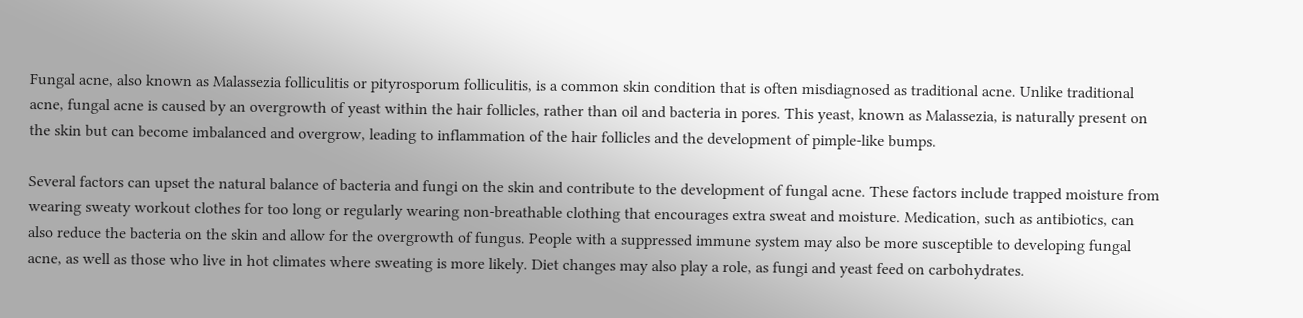Fungal acne, also known as Malassezia folliculitis or pityrosporum folliculitis, is a common skin condition that is often misdiagnosed as traditional acne. Unlike traditional acne, fungal acne is caused by an overgrowth of yeast within the hair follicles, rather than oil and bacteria in pores. This yeast, known as Malassezia, is naturally present on the skin but can become imbalanced and overgrow, leading to inflammation of the hair follicles and the development of pimple-like bumps.

Several factors can upset the natural balance of bacteria and fungi on the skin and contribute to the development of fungal acne. These factors include trapped moisture from wearing sweaty workout clothes for too long or regularly wearing non-breathable clothing that encourages extra sweat and moisture. Medication, such as antibiotics, can also reduce the bacteria on the skin and allow for the overgrowth of fungus. People with a suppressed immune system may also be more susceptible to developing fungal acne, as well as those who live in hot climates where sweating is more likely. Diet changes may also play a role, as fungi and yeast feed on carbohydrates.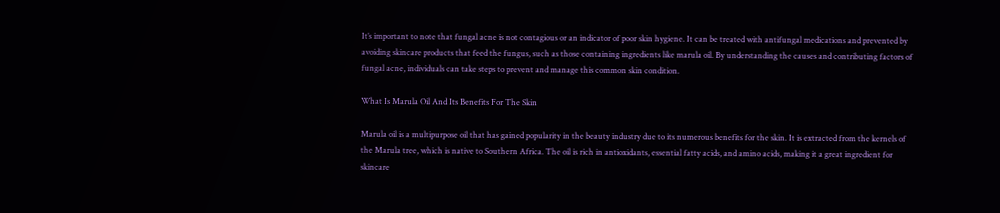It’s important to note that fungal acne is not contagious or an indicator of poor skin hygiene. It can be treated with antifungal medications and prevented by avoiding skincare products that feed the fungus, such as those containing ingredients like marula oil. By understanding the causes and contributing factors of fungal acne, individuals can take steps to prevent and manage this common skin condition.

What Is Marula Oil And Its Benefits For The Skin

Marula oil is a multipurpose oil that has gained popularity in the beauty industry due to its numerous benefits for the skin. It is extracted from the kernels of the Marula tree, which is native to Southern Africa. The oil is rich in antioxidants, essential fatty acids, and amino acids, making it a great ingredient for skincare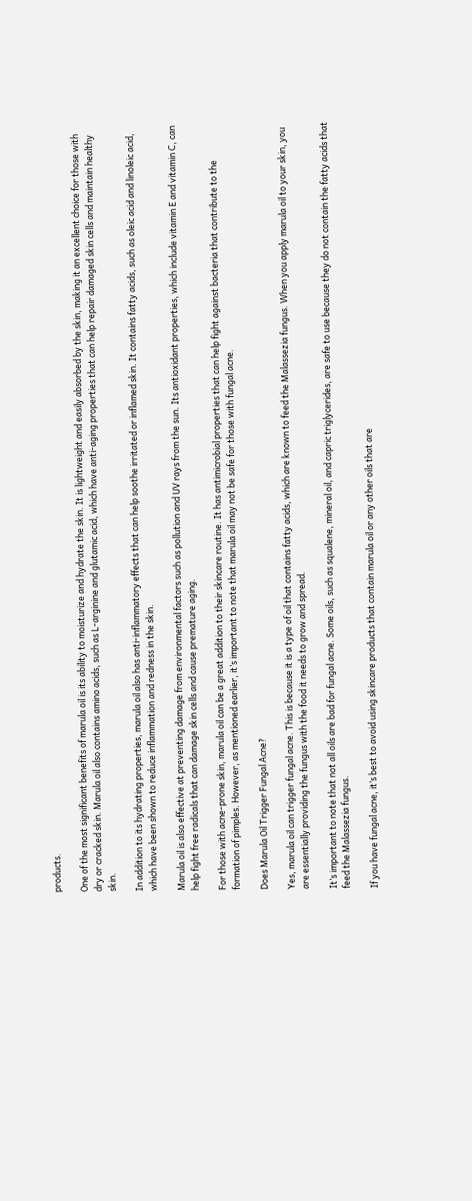products.

One of the most significant benefits of marula oil is its ability to moisturize and hydrate the skin. It is lightweight and easily absorbed by the skin, making it an excellent choice for those with dry or cracked skin. Marula oil also contains amino acids, such as L-arginine and glutamic acid, which have anti-aging properties that can help repair damaged skin cells and maintain healthy skin.

In addition to its hydrating properties, marula oil also has anti-inflammatory effects that can help soothe irritated or inflamed skin. It contains fatty acids, such as oleic acid and linoleic acid, which have been shown to reduce inflammation and redness in the skin.

Marula oil is also effective at preventing damage from environmental factors such as pollution and UV rays from the sun. Its antioxidant properties, which include vitamin E and vitamin C, can help fight free radicals that can damage skin cells and cause premature aging.

For those with acne-prone skin, marula oil can be a great addition to their skincare routine. It has antimicrobial properties that can help fight against bacteria that contribute to the formation of pimples. However, as mentioned earlier, it’s important to note that marula oil may not be safe for those with fungal acne.

Does Marula Oil Trigger Fungal Acne?

Yes, marula oil can trigger fungal acne. This is because it is a type of oil that contains fatty acids, which are known to feed the Malassezia fungus. When you apply marula oil to your skin, you are essentially providing the fungus with the food it needs to grow and spread.

It’s important to note that not all oils are bad for fungal acne. Some oils, such as squalene, mineral oil, and capric triglycerides, are safe to use because they do not contain the fatty acids that feed the Malassezia fungus.

If you have fungal acne, it’s best to avoid using skincare products that contain marula oil or any other oils that are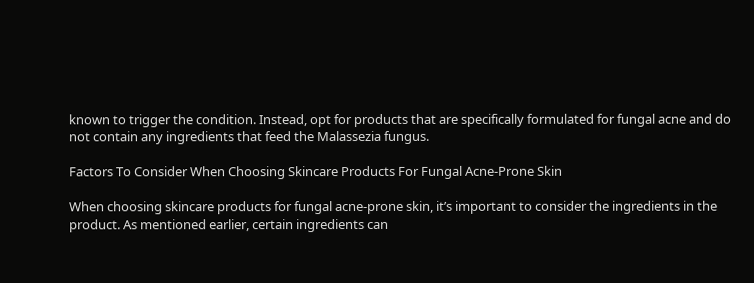known to trigger the condition. Instead, opt for products that are specifically formulated for fungal acne and do not contain any ingredients that feed the Malassezia fungus.

Factors To Consider When Choosing Skincare Products For Fungal Acne-Prone Skin

When choosing skincare products for fungal acne-prone skin, it’s important to consider the ingredients in the product. As mentioned earlier, certain ingredients can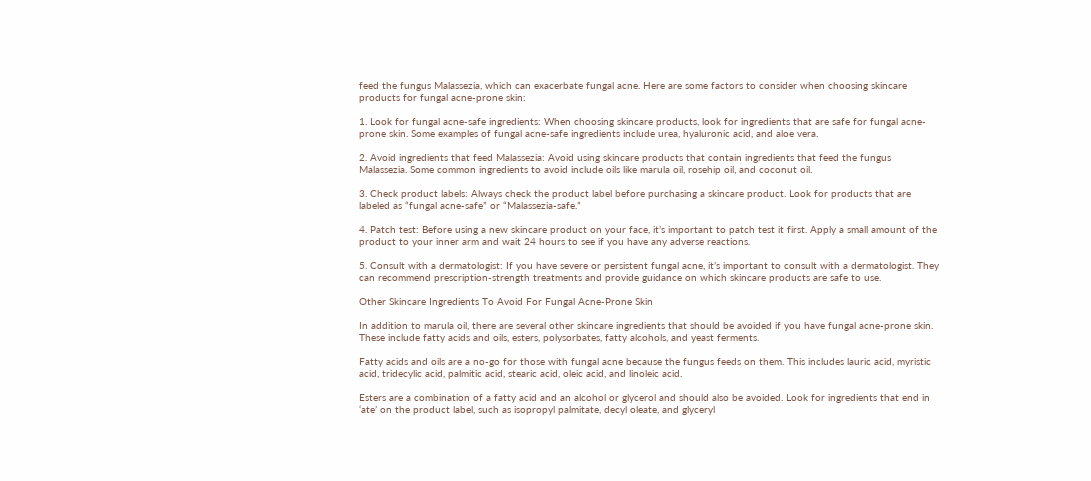feed the fungus Malassezia, which can exacerbate fungal acne. Here are some factors to consider when choosing skincare products for fungal acne-prone skin:

1. Look for fungal acne-safe ingredients: When choosing skincare products, look for ingredients that are safe for fungal acne-prone skin. Some examples of fungal acne-safe ingredients include urea, hyaluronic acid, and aloe vera.

2. Avoid ingredients that feed Malassezia: Avoid using skincare products that contain ingredients that feed the fungus Malassezia. Some common ingredients to avoid include oils like marula oil, rosehip oil, and coconut oil.

3. Check product labels: Always check the product label before purchasing a skincare product. Look for products that are labeled as “fungal acne-safe” or “Malassezia-safe.”

4. Patch test: Before using a new skincare product on your face, it’s important to patch test it first. Apply a small amount of the product to your inner arm and wait 24 hours to see if you have any adverse reactions.

5. Consult with a dermatologist: If you have severe or persistent fungal acne, it’s important to consult with a dermatologist. They can recommend prescription-strength treatments and provide guidance on which skincare products are safe to use.

Other Skincare Ingredients To Avoid For Fungal Acne-Prone Skin

In addition to marula oil, there are several other skincare ingredients that should be avoided if you have fungal acne-prone skin. These include fatty acids and oils, esters, polysorbates, fatty alcohols, and yeast ferments.

Fatty acids and oils are a no-go for those with fungal acne because the fungus feeds on them. This includes lauric acid, myristic acid, tridecylic acid, palmitic acid, stearic acid, oleic acid, and linoleic acid.

Esters are a combination of a fatty acid and an alcohol or glycerol and should also be avoided. Look for ingredients that end in ‘ate’ on the product label, such as isopropyl palmitate, decyl oleate, and glyceryl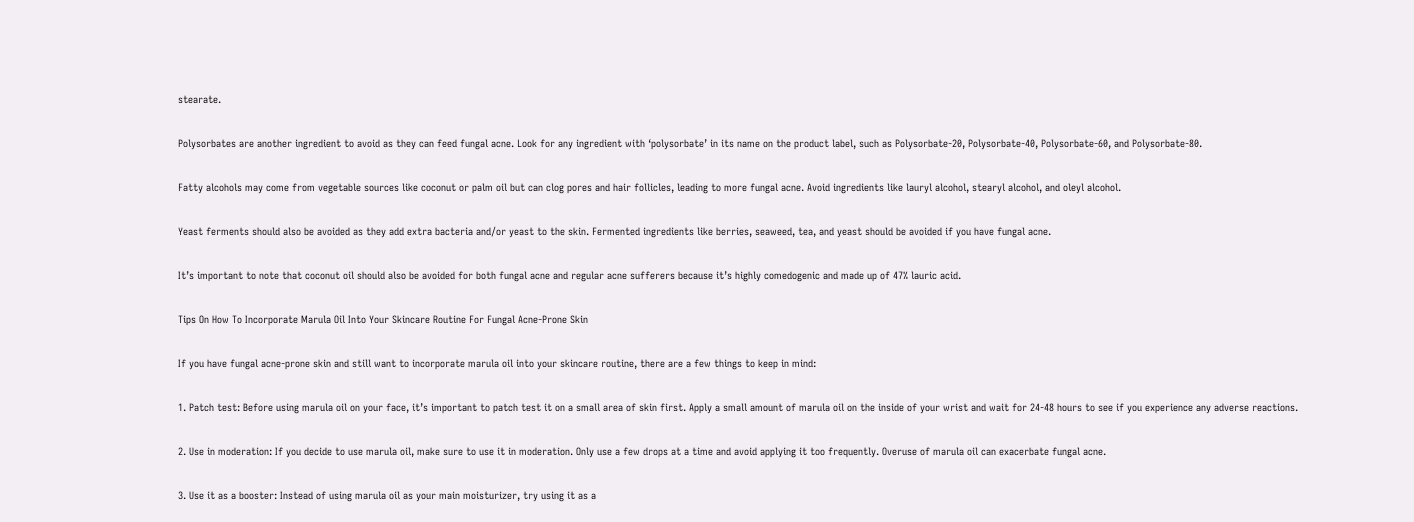stearate.

Polysorbates are another ingredient to avoid as they can feed fungal acne. Look for any ingredient with ‘polysorbate’ in its name on the product label, such as Polysorbate-20, Polysorbate-40, Polysorbate-60, and Polysorbate-80.

Fatty alcohols may come from vegetable sources like coconut or palm oil but can clog pores and hair follicles, leading to more fungal acne. Avoid ingredients like lauryl alcohol, stearyl alcohol, and oleyl alcohol.

Yeast ferments should also be avoided as they add extra bacteria and/or yeast to the skin. Fermented ingredients like berries, seaweed, tea, and yeast should be avoided if you have fungal acne.

It’s important to note that coconut oil should also be avoided for both fungal acne and regular acne sufferers because it’s highly comedogenic and made up of 47% lauric acid.

Tips On How To Incorporate Marula Oil Into Your Skincare Routine For Fungal Acne-Prone Skin

If you have fungal acne-prone skin and still want to incorporate marula oil into your skincare routine, there are a few things to keep in mind:

1. Patch test: Before using marula oil on your face, it’s important to patch test it on a small area of skin first. Apply a small amount of marula oil on the inside of your wrist and wait for 24-48 hours to see if you experience any adverse reactions.

2. Use in moderation: If you decide to use marula oil, make sure to use it in moderation. Only use a few drops at a time and avoid applying it too frequently. Overuse of marula oil can exacerbate fungal acne.

3. Use it as a booster: Instead of using marula oil as your main moisturizer, try using it as a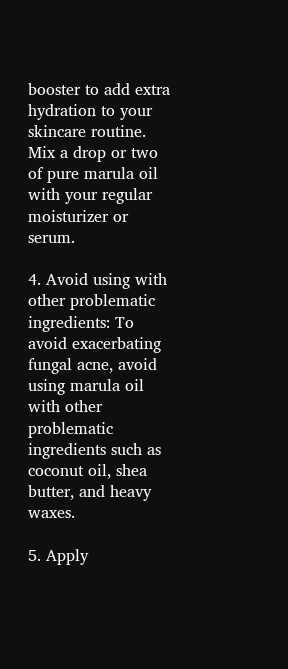booster to add extra hydration to your skincare routine. Mix a drop or two of pure marula oil with your regular moisturizer or serum.

4. Avoid using with other problematic ingredients: To avoid exacerbating fungal acne, avoid using marula oil with other problematic ingredients such as coconut oil, shea butter, and heavy waxes.

5. Apply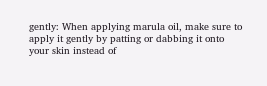gently: When applying marula oil, make sure to apply it gently by patting or dabbing it onto your skin instead of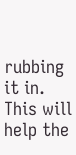rubbing it in. This will help the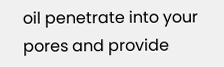oil penetrate into your pores and provide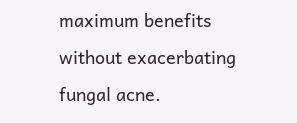maximum benefits without exacerbating fungal acne.